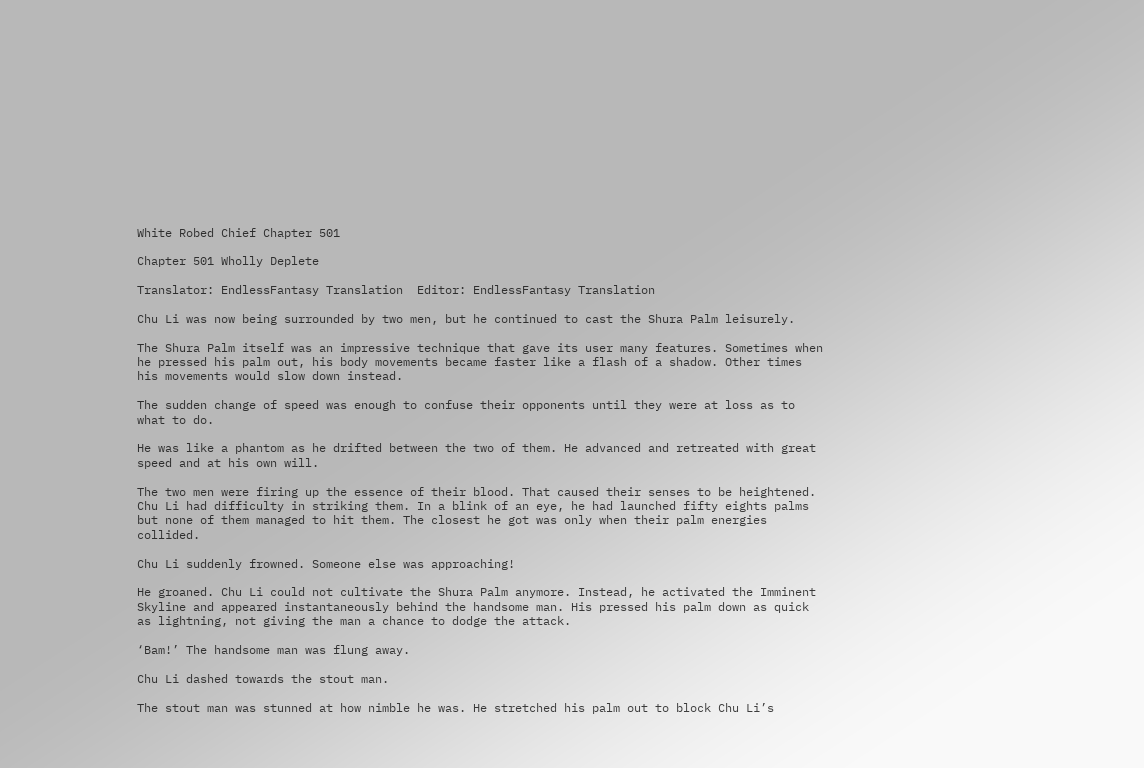White Robed Chief Chapter 501

Chapter 501 Wholly Deplete

Translator: EndlessFantasy Translation  Editor: EndlessFantasy Translation

Chu Li was now being surrounded by two men, but he continued to cast the Shura Palm leisurely.

The Shura Palm itself was an impressive technique that gave its user many features. Sometimes when he pressed his palm out, his body movements became faster like a flash of a shadow. Other times his movements would slow down instead.

The sudden change of speed was enough to confuse their opponents until they were at loss as to what to do.

He was like a phantom as he drifted between the two of them. He advanced and retreated with great speed and at his own will.

The two men were firing up the essence of their blood. That caused their senses to be heightened. Chu Li had difficulty in striking them. In a blink of an eye, he had launched fifty eights palms but none of them managed to hit them. The closest he got was only when their palm energies collided.

Chu Li suddenly frowned. Someone else was approaching!

He groaned. Chu Li could not cultivate the Shura Palm anymore. Instead, he activated the Imminent Skyline and appeared instantaneously behind the handsome man. His pressed his palm down as quick as lightning, not giving the man a chance to dodge the attack.

‘Bam!’ The handsome man was flung away.

Chu Li dashed towards the stout man.

The stout man was stunned at how nimble he was. He stretched his palm out to block Chu Li’s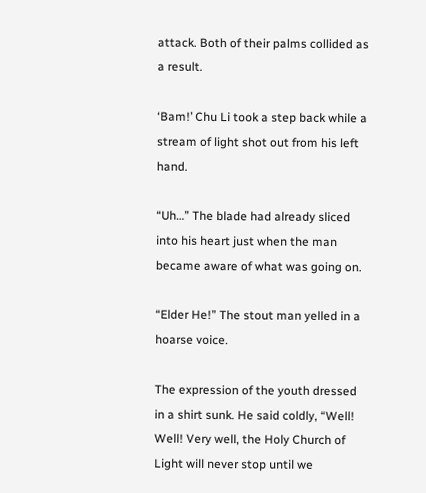attack. Both of their palms collided as a result.

‘Bam!’ Chu Li took a step back while a stream of light shot out from his left hand.

“Uh…” The blade had already sliced into his heart just when the man became aware of what was going on.

“Elder He!” The stout man yelled in a hoarse voice.

The expression of the youth dressed in a shirt sunk. He said coldly, “Well! Well! Very well, the Holy Church of Light will never stop until we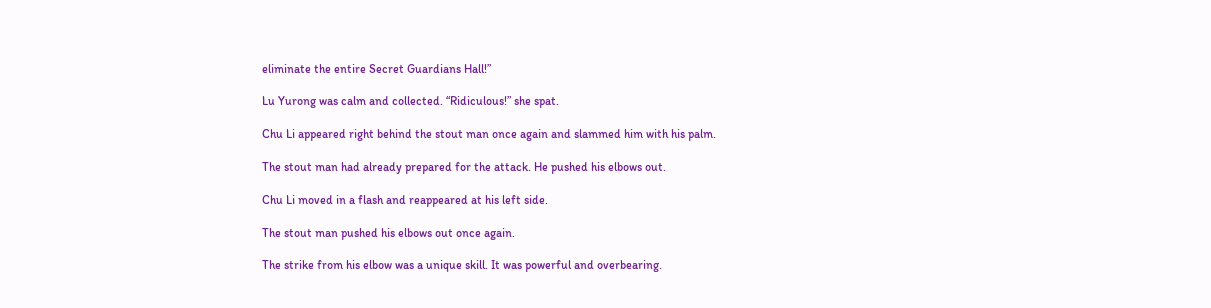eliminate the entire Secret Guardians Hall!”

Lu Yurong was calm and collected. “Ridiculous!” she spat.

Chu Li appeared right behind the stout man once again and slammed him with his palm.

The stout man had already prepared for the attack. He pushed his elbows out.

Chu Li moved in a flash and reappeared at his left side.

The stout man pushed his elbows out once again.

The strike from his elbow was a unique skill. It was powerful and overbearing.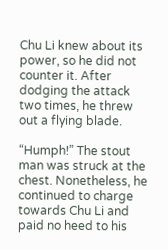Chu Li knew about its power, so he did not counter it. After dodging the attack two times, he threw out a flying blade.

“Humph!” The stout man was struck at the chest. Nonetheless, he continued to charge towards Chu Li and paid no heed to his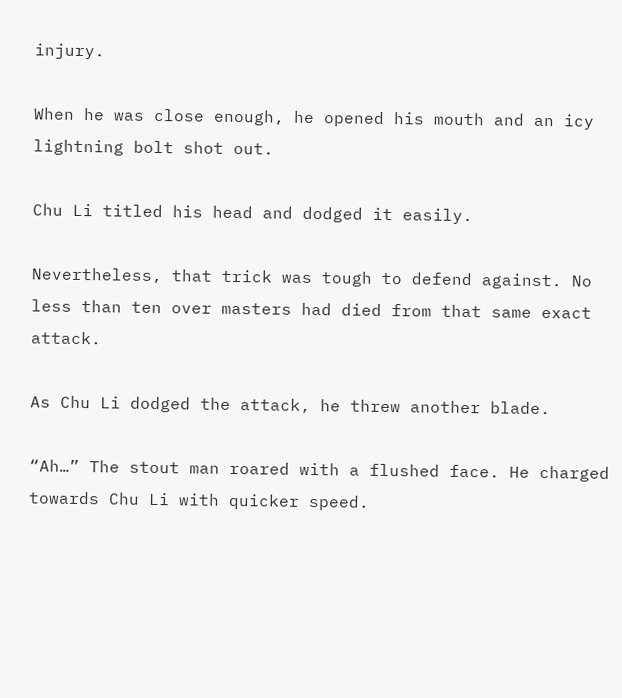injury.

When he was close enough, he opened his mouth and an icy lightning bolt shot out.

Chu Li titled his head and dodged it easily.

Nevertheless, that trick was tough to defend against. No less than ten over masters had died from that same exact attack.

As Chu Li dodged the attack, he threw another blade.

“Ah…” The stout man roared with a flushed face. He charged towards Chu Li with quicker speed.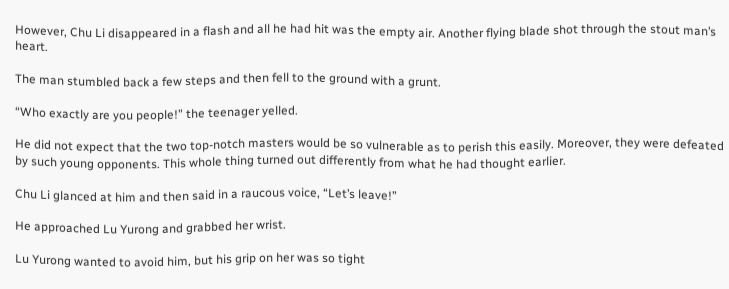However, Chu Li disappeared in a flash and all he had hit was the empty air. Another flying blade shot through the stout man’s heart.

The man stumbled back a few steps and then fell to the ground with a grunt.

“Who exactly are you people!” the teenager yelled.

He did not expect that the two top-notch masters would be so vulnerable as to perish this easily. Moreover, they were defeated by such young opponents. This whole thing turned out differently from what he had thought earlier.

Chu Li glanced at him and then said in a raucous voice, “Let’s leave!”

He approached Lu Yurong and grabbed her wrist.

Lu Yurong wanted to avoid him, but his grip on her was so tight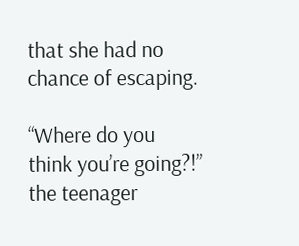that she had no chance of escaping.

“Where do you think you’re going?!” the teenager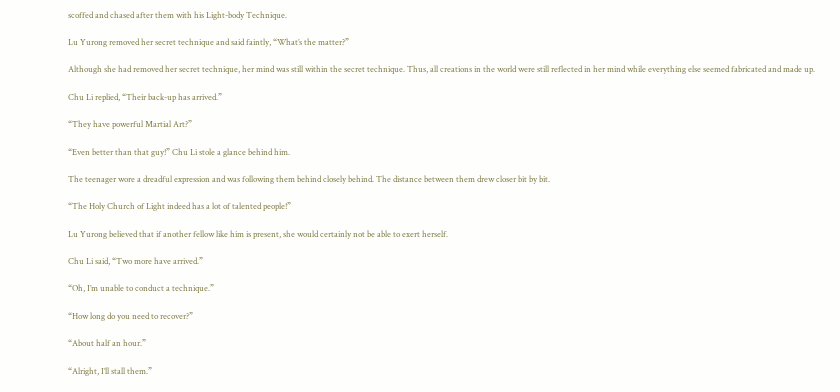scoffed and chased after them with his Light-body Technique.

Lu Yurong removed her secret technique and said faintly, “What’s the matter?”

Although she had removed her secret technique, her mind was still within the secret technique. Thus, all creations in the world were still reflected in her mind while everything else seemed fabricated and made up.

Chu Li replied, “Their back-up has arrived.”

“They have powerful Martial Art?”

“Even better than that guy!” Chu Li stole a glance behind him.

The teenager wore a dreadful expression and was following them behind closely behind. The distance between them drew closer bit by bit.

“The Holy Church of Light indeed has a lot of talented people!”

Lu Yurong believed that if another fellow like him is present, she would certainly not be able to exert herself.

Chu Li said, “Two more have arrived.”

“Oh, I’m unable to conduct a technique.”

“How long do you need to recover?”

“About half an hour.”

“Alright, I’ll stall them.”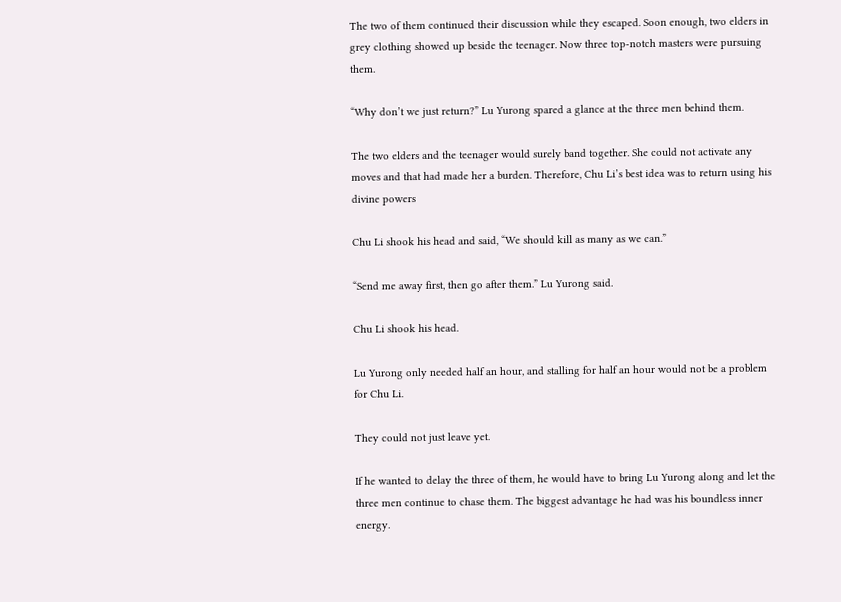The two of them continued their discussion while they escaped. Soon enough, two elders in grey clothing showed up beside the teenager. Now three top-notch masters were pursuing them.

“Why don’t we just return?” Lu Yurong spared a glance at the three men behind them.

The two elders and the teenager would surely band together. She could not activate any moves and that had made her a burden. Therefore, Chu Li’s best idea was to return using his divine powers

Chu Li shook his head and said, “We should kill as many as we can.”

“Send me away first, then go after them.” Lu Yurong said.

Chu Li shook his head.

Lu Yurong only needed half an hour, and stalling for half an hour would not be a problem for Chu Li.

They could not just leave yet.

If he wanted to delay the three of them, he would have to bring Lu Yurong along and let the three men continue to chase them. The biggest advantage he had was his boundless inner energy.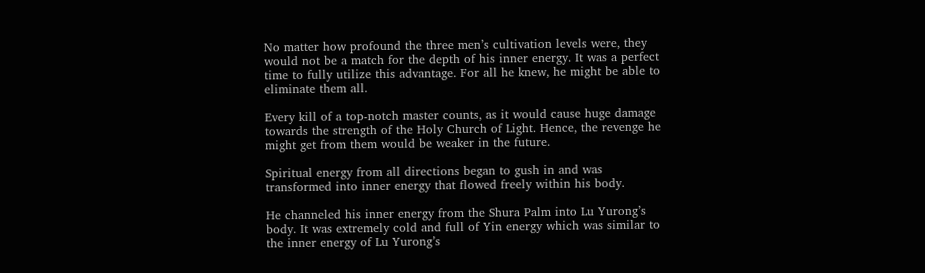No matter how profound the three men’s cultivation levels were, they would not be a match for the depth of his inner energy. It was a perfect time to fully utilize this advantage. For all he knew, he might be able to eliminate them all.

Every kill of a top-notch master counts, as it would cause huge damage towards the strength of the Holy Church of Light. Hence, the revenge he might get from them would be weaker in the future.

Spiritual energy from all directions began to gush in and was transformed into inner energy that flowed freely within his body.

He channeled his inner energy from the Shura Palm into Lu Yurong’s body. It was extremely cold and full of Yin energy which was similar to the inner energy of Lu Yurong’s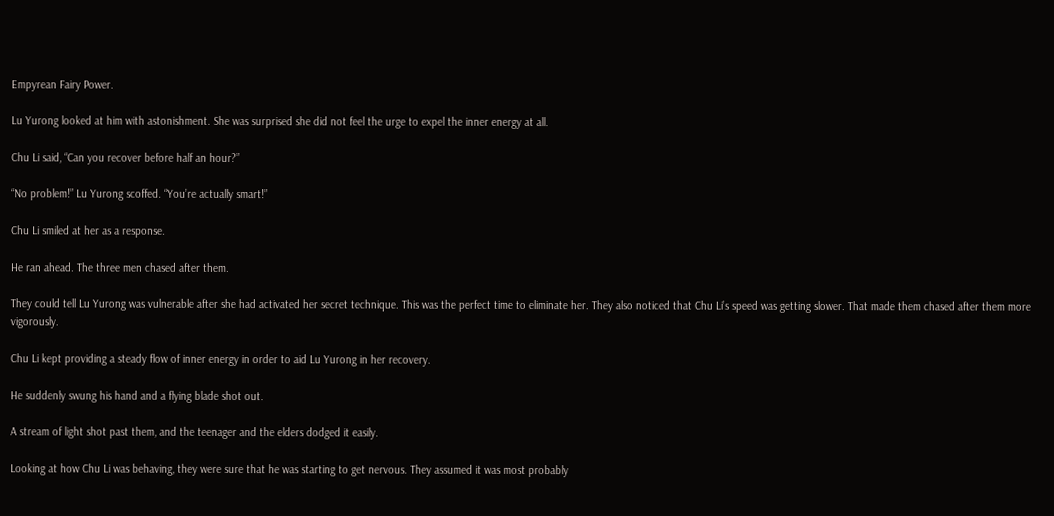Empyrean Fairy Power.

Lu Yurong looked at him with astonishment. She was surprised she did not feel the urge to expel the inner energy at all.

Chu Li said, “Can you recover before half an hour?”

“No problem!” Lu Yurong scoffed. “You’re actually smart!”

Chu Li smiled at her as a response.

He ran ahead. The three men chased after them.

They could tell Lu Yurong was vulnerable after she had activated her secret technique. This was the perfect time to eliminate her. They also noticed that Chu Li’s speed was getting slower. That made them chased after them more vigorously.

Chu Li kept providing a steady flow of inner energy in order to aid Lu Yurong in her recovery.

He suddenly swung his hand and a flying blade shot out.

A stream of light shot past them, and the teenager and the elders dodged it easily.

Looking at how Chu Li was behaving, they were sure that he was starting to get nervous. They assumed it was most probably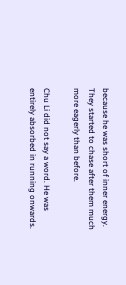because he was short of inner energy. They started to chase after them much more eagerly than before.

Chu Li did not say a word. He was entirely absorbed in running onwards.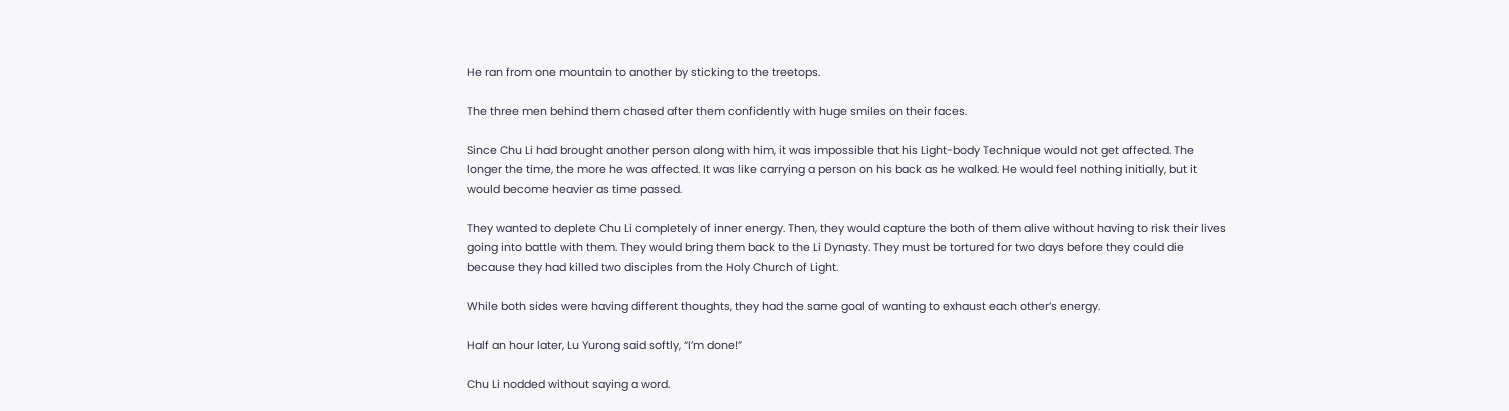He ran from one mountain to another by sticking to the treetops.

The three men behind them chased after them confidently with huge smiles on their faces.

Since Chu Li had brought another person along with him, it was impossible that his Light-body Technique would not get affected. The longer the time, the more he was affected. It was like carrying a person on his back as he walked. He would feel nothing initially, but it would become heavier as time passed.

They wanted to deplete Chu Li completely of inner energy. Then, they would capture the both of them alive without having to risk their lives going into battle with them. They would bring them back to the Li Dynasty. They must be tortured for two days before they could die because they had killed two disciples from the Holy Church of Light.

While both sides were having different thoughts, they had the same goal of wanting to exhaust each other’s energy.

Half an hour later, Lu Yurong said softly, “I’m done!”

Chu Li nodded without saying a word.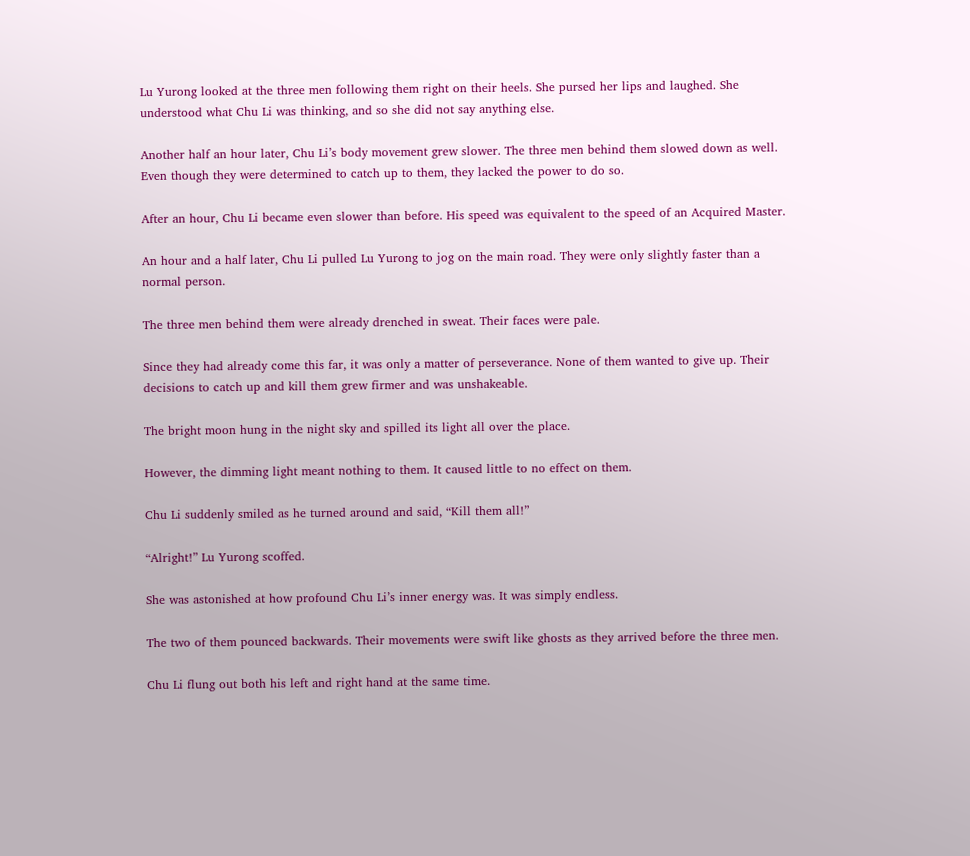Lu Yurong looked at the three men following them right on their heels. She pursed her lips and laughed. She understood what Chu Li was thinking, and so she did not say anything else.

Another half an hour later, Chu Li’s body movement grew slower. The three men behind them slowed down as well. Even though they were determined to catch up to them, they lacked the power to do so.

After an hour, Chu Li became even slower than before. His speed was equivalent to the speed of an Acquired Master.

An hour and a half later, Chu Li pulled Lu Yurong to jog on the main road. They were only slightly faster than a normal person.

The three men behind them were already drenched in sweat. Their faces were pale.

Since they had already come this far, it was only a matter of perseverance. None of them wanted to give up. Their decisions to catch up and kill them grew firmer and was unshakeable.

The bright moon hung in the night sky and spilled its light all over the place.

However, the dimming light meant nothing to them. It caused little to no effect on them.

Chu Li suddenly smiled as he turned around and said, “Kill them all!”

“Alright!” Lu Yurong scoffed.

She was astonished at how profound Chu Li’s inner energy was. It was simply endless.

The two of them pounced backwards. Their movements were swift like ghosts as they arrived before the three men.

Chu Li flung out both his left and right hand at the same time.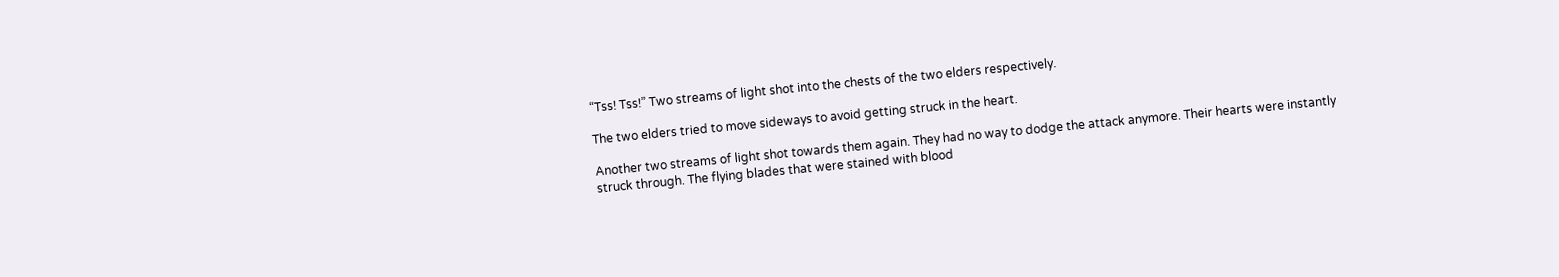“Tss! Tss!” Two streams of light shot into the chests of the two elders respectively.

The two elders tried to move sideways to avoid getting struck in the heart.

Another two streams of light shot towards them again. They had no way to dodge the attack anymore. Their hearts were instantly struck through. The flying blades that were stained with blood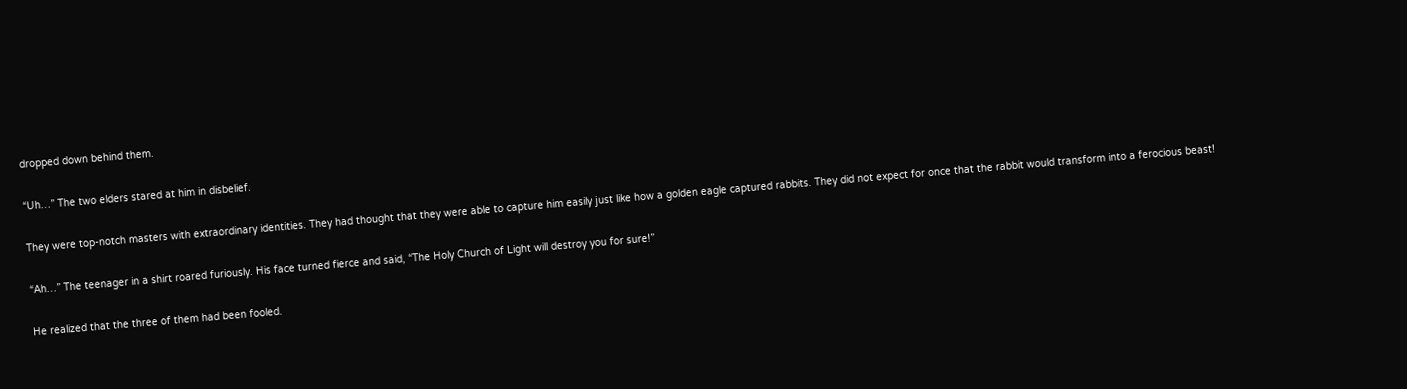dropped down behind them.

“Uh…” The two elders stared at him in disbelief.

They were top-notch masters with extraordinary identities. They had thought that they were able to capture him easily just like how a golden eagle captured rabbits. They did not expect for once that the rabbit would transform into a ferocious beast!

“Ah…” The teenager in a shirt roared furiously. His face turned fierce and said, “The Holy Church of Light will destroy you for sure!”

He realized that the three of them had been fooled.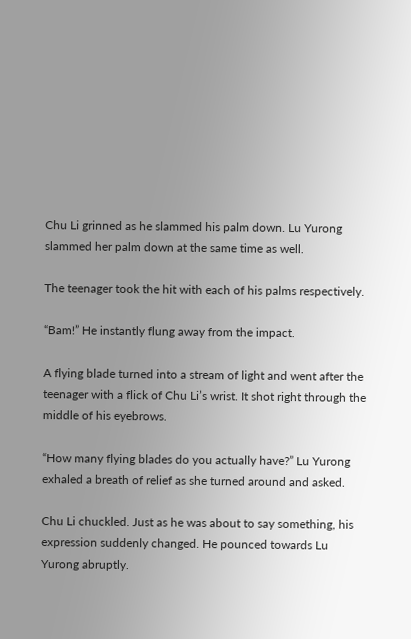Chu Li grinned as he slammed his palm down. Lu Yurong slammed her palm down at the same time as well.

The teenager took the hit with each of his palms respectively.

“Bam!” He instantly flung away from the impact.

A flying blade turned into a stream of light and went after the teenager with a flick of Chu Li’s wrist. It shot right through the middle of his eyebrows.

“How many flying blades do you actually have?” Lu Yurong exhaled a breath of relief as she turned around and asked.

Chu Li chuckled. Just as he was about to say something, his expression suddenly changed. He pounced towards Lu Yurong abruptly.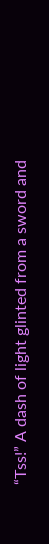“Tss!” A dash of light glinted from a sword and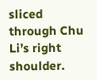sliced through Chu Li’s right shoulder.